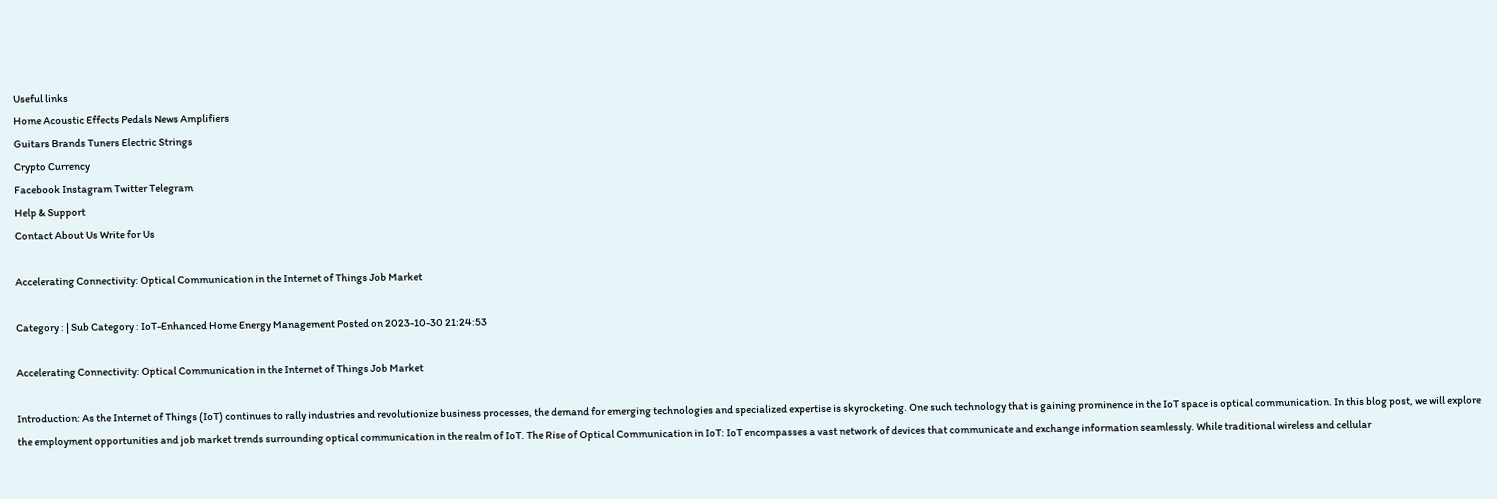Useful links
Home Acoustic Effects Pedals News Amplifiers
Guitars Brands Tuners Electric Strings
Crypto Currency
Facebook Instagram Twitter Telegram
Help & Support
Contact About Us Write for Us

Accelerating Connectivity: Optical Communication in the Internet of Things Job Market

Category : | Sub Category : IoT-Enhanced Home Energy Management Posted on 2023-10-30 21:24:53

Accelerating Connectivity: Optical Communication in the Internet of Things Job Market

Introduction: As the Internet of Things (IoT) continues to rally industries and revolutionize business processes, the demand for emerging technologies and specialized expertise is skyrocketing. One such technology that is gaining prominence in the IoT space is optical communication. In this blog post, we will explore the employment opportunities and job market trends surrounding optical communication in the realm of IoT. The Rise of Optical Communication in IoT: IoT encompasses a vast network of devices that communicate and exchange information seamlessly. While traditional wireless and cellular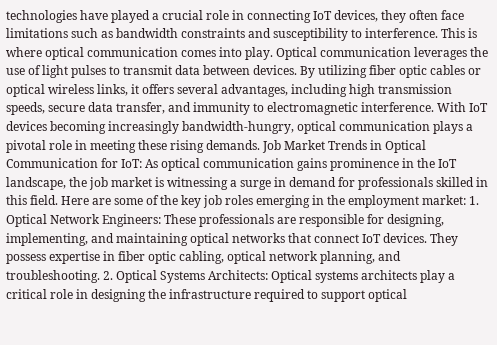technologies have played a crucial role in connecting IoT devices, they often face limitations such as bandwidth constraints and susceptibility to interference. This is where optical communication comes into play. Optical communication leverages the use of light pulses to transmit data between devices. By utilizing fiber optic cables or optical wireless links, it offers several advantages, including high transmission speeds, secure data transfer, and immunity to electromagnetic interference. With IoT devices becoming increasingly bandwidth-hungry, optical communication plays a pivotal role in meeting these rising demands. Job Market Trends in Optical Communication for IoT: As optical communication gains prominence in the IoT landscape, the job market is witnessing a surge in demand for professionals skilled in this field. Here are some of the key job roles emerging in the employment market: 1. Optical Network Engineers: These professionals are responsible for designing, implementing, and maintaining optical networks that connect IoT devices. They possess expertise in fiber optic cabling, optical network planning, and troubleshooting. 2. Optical Systems Architects: Optical systems architects play a critical role in designing the infrastructure required to support optical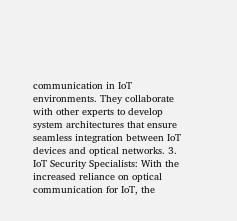communication in IoT environments. They collaborate with other experts to develop system architectures that ensure seamless integration between IoT devices and optical networks. 3. IoT Security Specialists: With the increased reliance on optical communication for IoT, the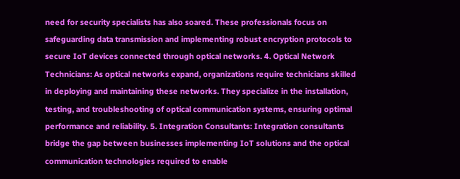need for security specialists has also soared. These professionals focus on safeguarding data transmission and implementing robust encryption protocols to secure IoT devices connected through optical networks. 4. Optical Network Technicians: As optical networks expand, organizations require technicians skilled in deploying and maintaining these networks. They specialize in the installation, testing, and troubleshooting of optical communication systems, ensuring optimal performance and reliability. 5. Integration Consultants: Integration consultants bridge the gap between businesses implementing IoT solutions and the optical communication technologies required to enable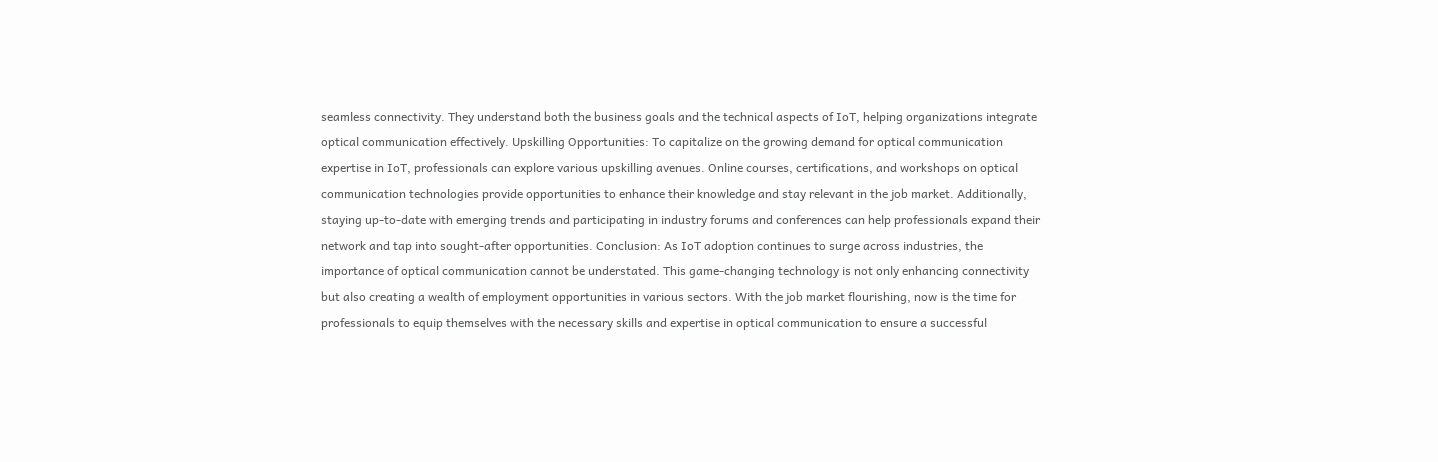seamless connectivity. They understand both the business goals and the technical aspects of IoT, helping organizations integrate optical communication effectively. Upskilling Opportunities: To capitalize on the growing demand for optical communication expertise in IoT, professionals can explore various upskilling avenues. Online courses, certifications, and workshops on optical communication technologies provide opportunities to enhance their knowledge and stay relevant in the job market. Additionally, staying up-to-date with emerging trends and participating in industry forums and conferences can help professionals expand their network and tap into sought-after opportunities. Conclusion: As IoT adoption continues to surge across industries, the importance of optical communication cannot be understated. This game-changing technology is not only enhancing connectivity but also creating a wealth of employment opportunities in various sectors. With the job market flourishing, now is the time for professionals to equip themselves with the necessary skills and expertise in optical communication to ensure a successful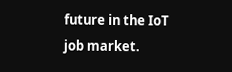future in the IoT job market.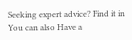Seeking expert advice? Find it in You can also Have a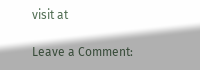visit at

Leave a Comment: